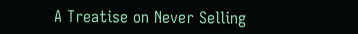A Treatise on Never Selling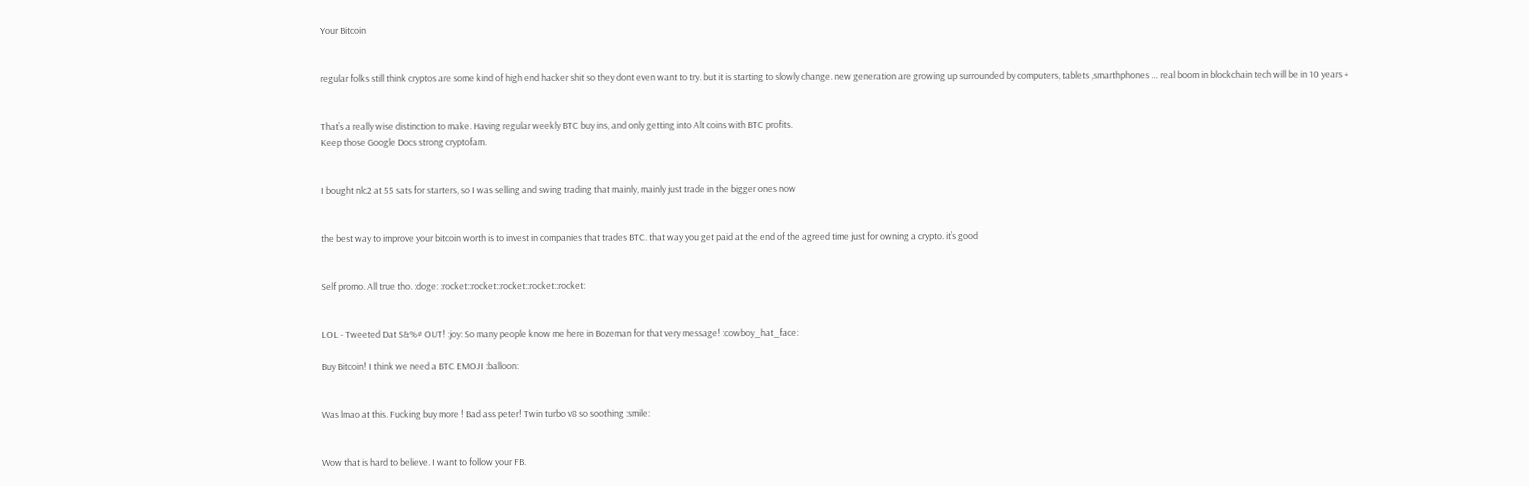Your Bitcoin


regular folks still think cryptos are some kind of high end hacker shit so they dont even want to try. but it is starting to slowly change. new generation are growing up surrounded by computers, tablets ,smarthphones … real boom in blockchain tech will be in 10 years +


That’s a really wise distinction to make. Having regular weekly BTC buy ins, and only getting into Alt coins with BTC profits.
Keep those Google Docs strong cryptofam.


I bought nlc2 at 55 sats for starters, so I was selling and swing trading that mainly, mainly just trade in the bigger ones now


the best way to improve your bitcoin worth is to invest in companies that trades BTC. that way you get paid at the end of the agreed time just for owning a crypto. it’s good


Self promo. All true tho. :doge: :rocket::rocket::rocket::rocket::rocket:


LOL - Tweeted Dat S&%# OUT! :joy: So many people know me here in Bozeman for that very message! :cowboy_hat_face:

Buy Bitcoin! I think we need a BTC EMOJI :balloon:


Was lmao at this. Fucking buy more ! Bad ass peter! Twin turbo v8 so soothing :smile:


Wow that is hard to believe. I want to follow your FB.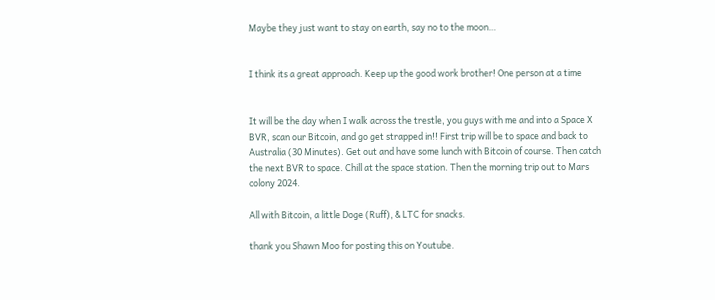Maybe they just want to stay on earth, say no to the moon…


I think its a great approach. Keep up the good work brother! One person at a time


It will be the day when I walk across the trestle, you guys with me and into a Space X BVR, scan our Bitcoin, and go get strapped in!! First trip will be to space and back to Australia (30 Minutes). Get out and have some lunch with Bitcoin of course. Then catch the next BVR to space. Chill at the space station. Then the morning trip out to Mars colony 2024.

All with Bitcoin, a little Doge (Ruff), & LTC for snacks.

thank you Shawn Moo for posting this on Youtube.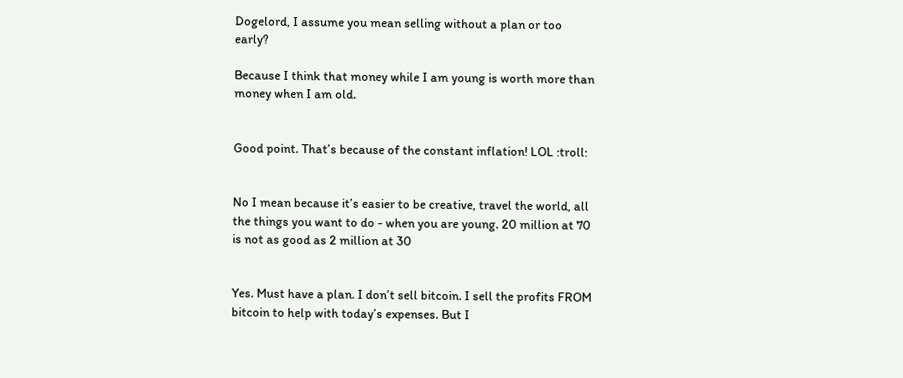Dogelord, I assume you mean selling without a plan or too early?

Because I think that money while I am young is worth more than money when I am old.


Good point. That’s because of the constant inflation! LOL :troll:


No I mean because it’s easier to be creative, travel the world, all the things you want to do - when you are young. 20 million at 70 is not as good as 2 million at 30


Yes. Must have a plan. I don’t sell bitcoin. I sell the profits FROM bitcoin to help with today’s expenses. But I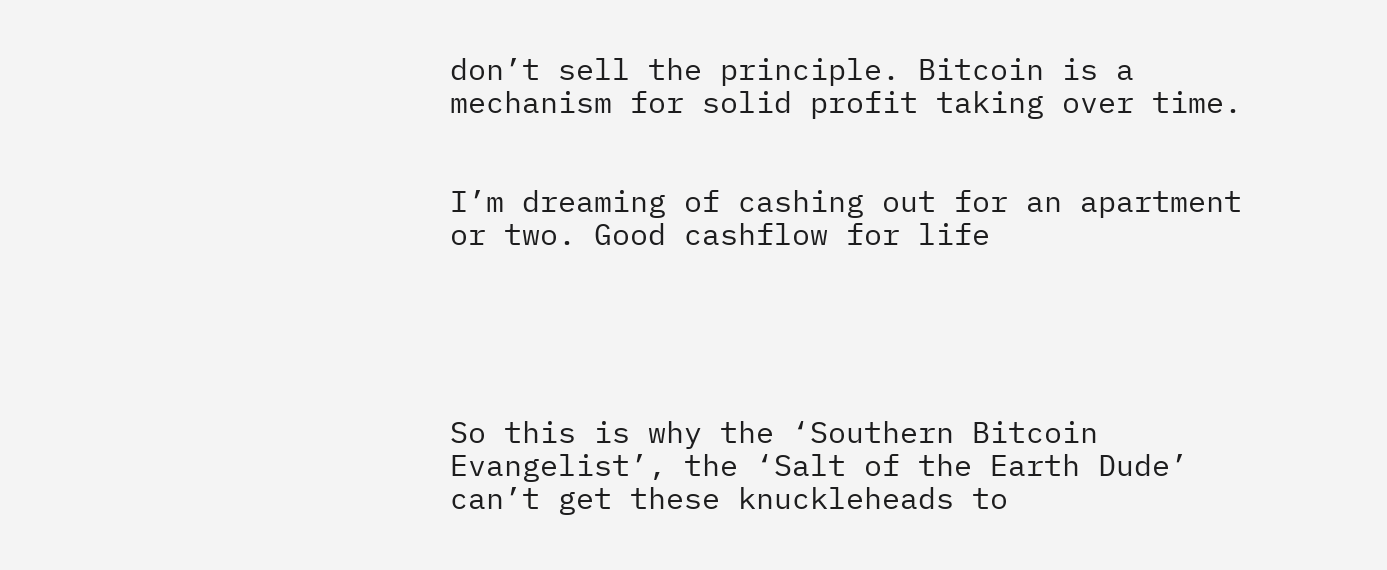don’t sell the principle. Bitcoin is a mechanism for solid profit taking over time.


I’m dreaming of cashing out for an apartment or two. Good cashflow for life





So this is why the ‘Southern Bitcoin Evangelist’, the ‘Salt of the Earth Dude’ can’t get these knuckleheads to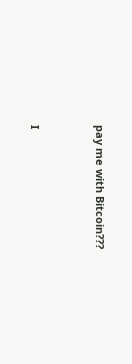pay me with Bitcoin???



I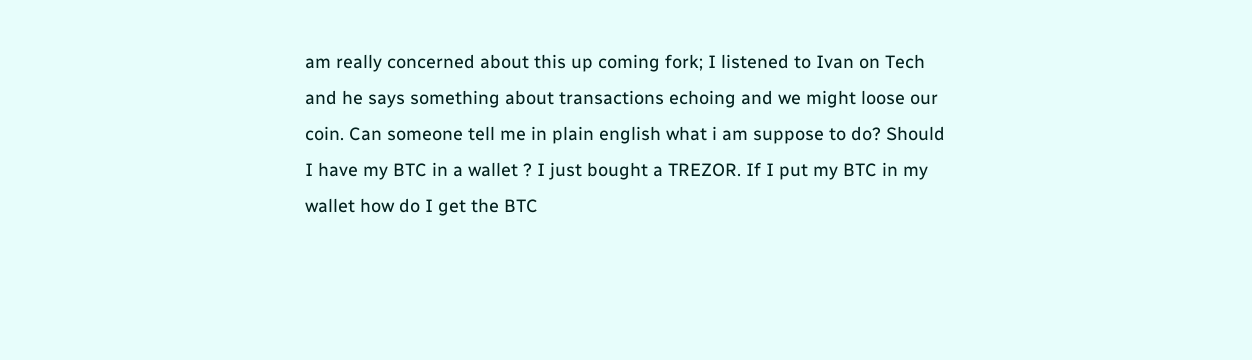am really concerned about this up coming fork; I listened to Ivan on Tech and he says something about transactions echoing and we might loose our coin. Can someone tell me in plain english what i am suppose to do? Should I have my BTC in a wallet ? I just bought a TREZOR. If I put my BTC in my wallet how do I get the BTC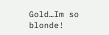Gold…Im so blonde!